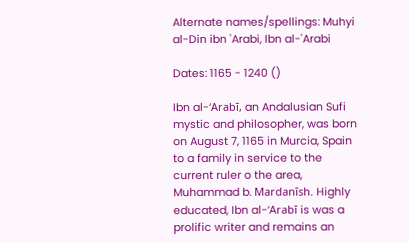Alternate names/spellings: Muhyi al-Din ibn 'Arabi, Ibn al-'Arabi

Dates: 1165 - 1240 ()

Ibn al-‘Arabī, an Andalusian Sufi mystic and philosopher, was born on August 7, 1165 in Murcia, Spain to a family in service to the current ruler o the area, Muhammad b. Mardanīsh. Highly educated, Ibn al-‘Arabī is was a prolific writer and remains an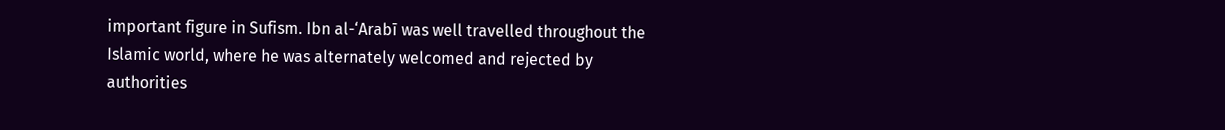important figure in Sufism. Ibn al-‘Arabī was well travelled throughout the Islamic world, where he was alternately welcomed and rejected by authorities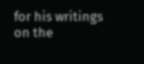for his writings on the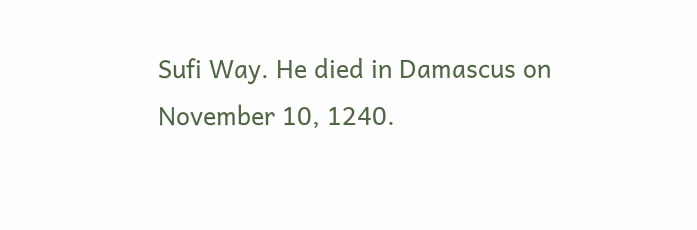Sufi Way. He died in Damascus on November 10, 1240.